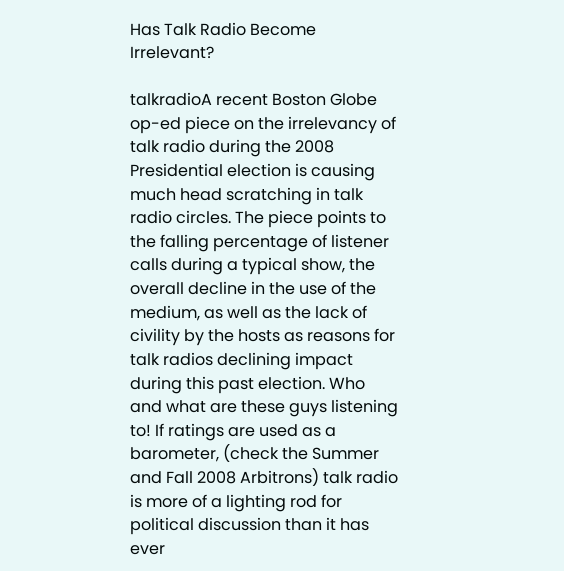Has Talk Radio Become Irrelevant?

talkradioA recent Boston Globe op-ed piece on the irrelevancy of talk radio during the 2008 Presidential election is causing much head scratching in talk radio circles. The piece points to the falling percentage of listener calls during a typical show, the overall decline in the use of the medium, as well as the lack of civility by the hosts as reasons for talk radios declining impact during this past election. Who and what are these guys listening to! If ratings are used as a barometer, (check the Summer and Fall 2008 Arbitrons) talk radio is more of a lighting rod for political discussion than it has ever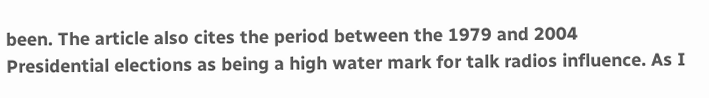been. The article also cites the period between the 1979 and 2004 Presidential elections as being a high water mark for talk radios influence. As I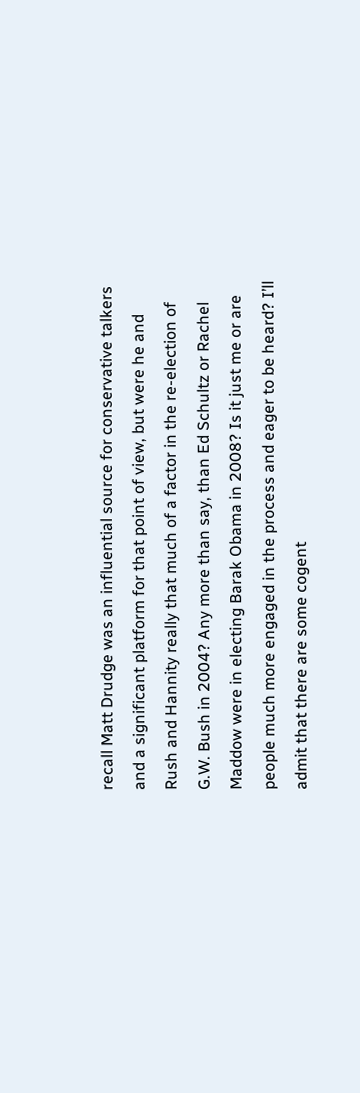recall Matt Drudge was an influential source for conservative talkers and a significant platform for that point of view, but were he and Rush and Hannity really that much of a factor in the re-election of G.W. Bush in 2004? Any more than say, than Ed Schultz or Rachel Maddow were in electing Barak Obama in 2008? Is it just me or are people much more engaged in the process and eager to be heard? I’ll admit that there are some cogent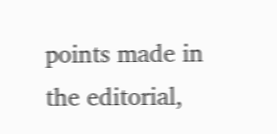points made in the editorial,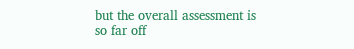but the overall assessment is so far off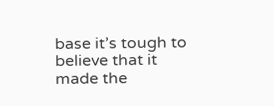base it’s tough to believe that it made the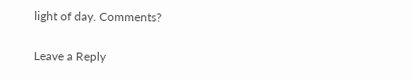light of day. Comments?

Leave a Reply